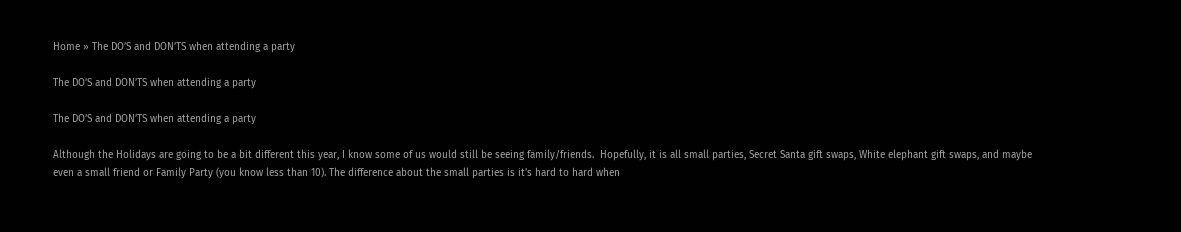Home » The DO’S and DON’TS when attending a party

The DO’S and DON’TS when attending a party

The DO’S and DON’TS when attending a party

Although the Holidays are going to be a bit different this year, I know some of us would still be seeing family/friends.  Hopefully, it is all small parties, Secret Santa gift swaps, White elephant gift swaps, and maybe even a small friend or Family Party (you know less than 10). The difference about the small parties is it’s hard to hard when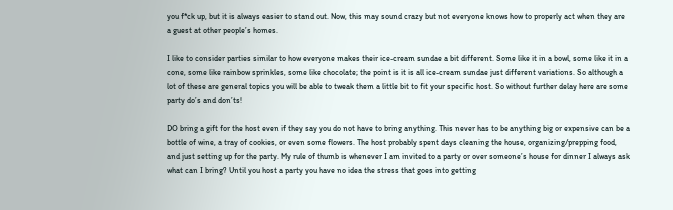you f*ck up, but it is always easier to stand out. Now, this may sound crazy but not everyone knows how to properly act when they are a guest at other people’s homes.

I like to consider parties similar to how everyone makes their ice-cream sundae a bit different. Some like it in a bowl, some like it in a cone, some like rainbow sprinkles, some like chocolate; the point is it is all ice-cream sundae just different variations. So although a lot of these are general topics you will be able to tweak them a little bit to fit your specific host. So without further delay here are some party do’s and don’ts!

DO bring a gift for the host even if they say you do not have to bring anything. This never has to be anything big or expensive can be a bottle of wine, a tray of cookies, or even some flowers. The host probably spent days cleaning the house, organizing/prepping food, and just setting up for the party. My rule of thumb is whenever I am invited to a party or over someone’s house for dinner I always ask what can I bring? Until you host a party you have no idea the stress that goes into getting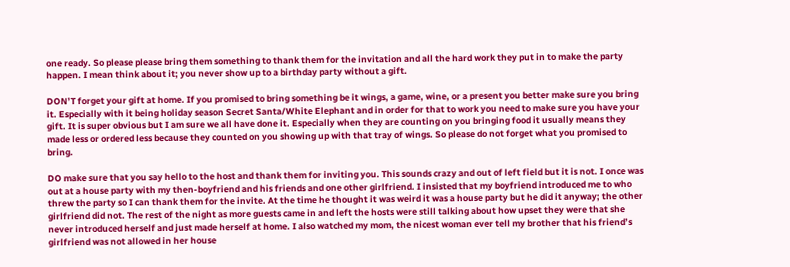one ready. So please please bring them something to thank them for the invitation and all the hard work they put in to make the party happen. I mean think about it; you never show up to a birthday party without a gift.

DON’T forget your gift at home. If you promised to bring something be it wings, a game, wine, or a present you better make sure you bring it. Especially with it being holiday season Secret Santa/White Elephant and in order for that to work you need to make sure you have your gift. It is super obvious but I am sure we all have done it. Especially when they are counting on you bringing food it usually means they made less or ordered less because they counted on you showing up with that tray of wings. So please do not forget what you promised to bring.

DO make sure that you say hello to the host and thank them for inviting you. This sounds crazy and out of left field but it is not. I once was out at a house party with my then-boyfriend and his friends and one other girlfriend. I insisted that my boyfriend introduced me to who threw the party so I can thank them for the invite. At the time he thought it was weird it was a house party but he did it anyway; the other girlfriend did not. The rest of the night as more guests came in and left the hosts were still talking about how upset they were that she never introduced herself and just made herself at home. I also watched my mom, the nicest woman ever tell my brother that his friend’s girlfriend was not allowed in her house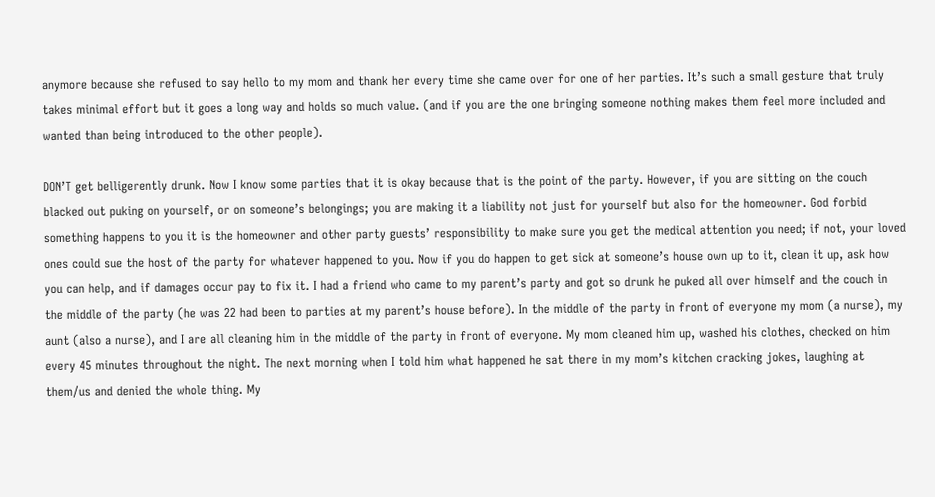anymore because she refused to say hello to my mom and thank her every time she came over for one of her parties. It’s such a small gesture that truly takes minimal effort but it goes a long way and holds so much value. (and if you are the one bringing someone nothing makes them feel more included and wanted than being introduced to the other people).

DON’T get belligerently drunk. Now I know some parties that it is okay because that is the point of the party. However, if you are sitting on the couch blacked out puking on yourself, or on someone’s belongings; you are making it a liability not just for yourself but also for the homeowner. God forbid something happens to you it is the homeowner and other party guests’ responsibility to make sure you get the medical attention you need; if not, your loved ones could sue the host of the party for whatever happened to you. Now if you do happen to get sick at someone’s house own up to it, clean it up, ask how you can help, and if damages occur pay to fix it. I had a friend who came to my parent’s party and got so drunk he puked all over himself and the couch in the middle of the party (he was 22 had been to parties at my parent’s house before). In the middle of the party in front of everyone my mom (a nurse), my aunt (also a nurse), and I are all cleaning him in the middle of the party in front of everyone. My mom cleaned him up, washed his clothes, checked on him every 45 minutes throughout the night. The next morning when I told him what happened he sat there in my mom’s kitchen cracking jokes, laughing at them/us and denied the whole thing. My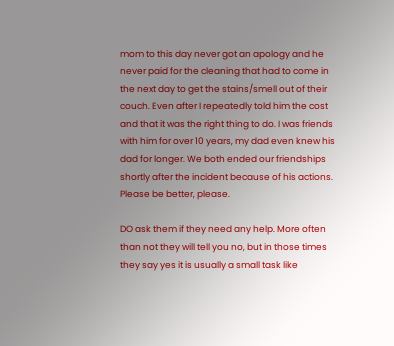mom to this day never got an apology and he never paid for the cleaning that had to come in the next day to get the stains/smell out of their couch. Even after I repeatedly told him the cost and that it was the right thing to do. I was friends with him for over 10 years, my dad even knew his dad for longer. We both ended our friendships shortly after the incident because of his actions. Please be better, please.

DO ask them if they need any help. More often than not they will tell you no, but in those times they say yes it is usually a small task like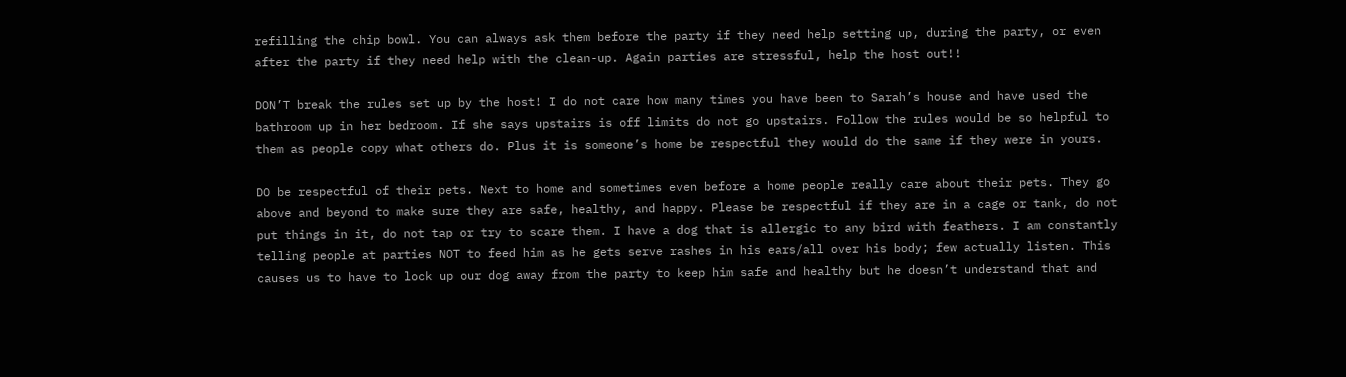refilling the chip bowl. You can always ask them before the party if they need help setting up, during the party, or even after the party if they need help with the clean-up. Again parties are stressful, help the host out!!

DON’T break the rules set up by the host! I do not care how many times you have been to Sarah’s house and have used the bathroom up in her bedroom. If she says upstairs is off limits do not go upstairs. Follow the rules would be so helpful to them as people copy what others do. Plus it is someone’s home be respectful they would do the same if they were in yours.

DO be respectful of their pets. Next to home and sometimes even before a home people really care about their pets. They go above and beyond to make sure they are safe, healthy, and happy. Please be respectful if they are in a cage or tank, do not put things in it, do not tap or try to scare them. I have a dog that is allergic to any bird with feathers. I am constantly telling people at parties NOT to feed him as he gets serve rashes in his ears/all over his body; few actually listen. This causes us to have to lock up our dog away from the party to keep him safe and healthy but he doesn’t understand that and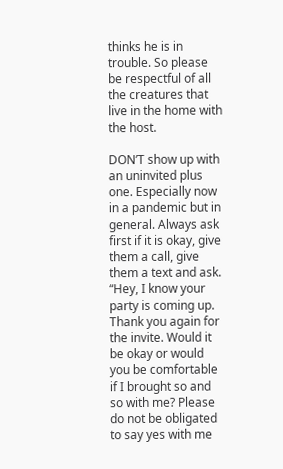thinks he is in trouble. So please be respectful of all the creatures that live in the home with the host.

DON’T show up with an uninvited plus one. Especially now in a pandemic but in general. Always ask first if it is okay, give them a call, give them a text and ask. “Hey, I know your party is coming up. Thank you again for the invite. Would it be okay or would you be comfortable if I brought so and so with me? Please do not be obligated to say yes with me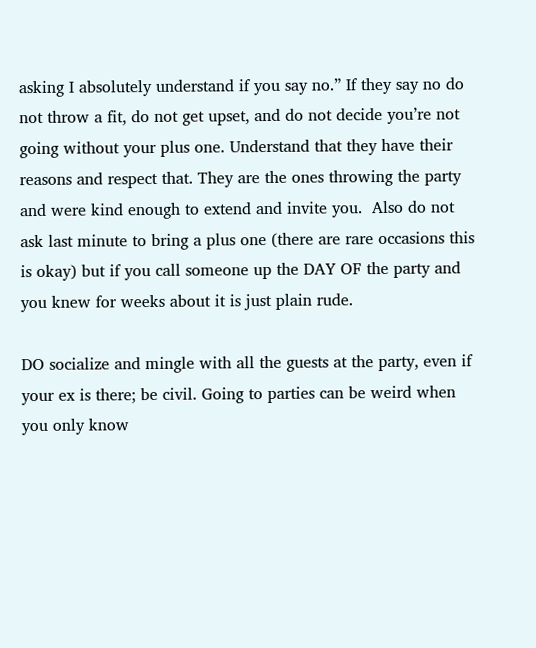asking I absolutely understand if you say no.” If they say no do not throw a fit, do not get upset, and do not decide you’re not going without your plus one. Understand that they have their reasons and respect that. They are the ones throwing the party and were kind enough to extend and invite you.  Also do not ask last minute to bring a plus one (there are rare occasions this is okay) but if you call someone up the DAY OF the party and you knew for weeks about it is just plain rude.

DO socialize and mingle with all the guests at the party, even if your ex is there; be civil. Going to parties can be weird when you only know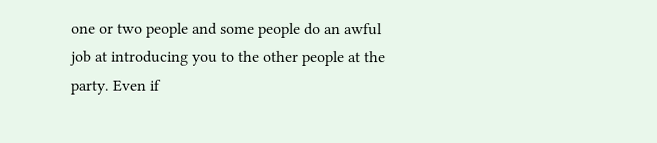one or two people and some people do an awful job at introducing you to the other people at the party. Even if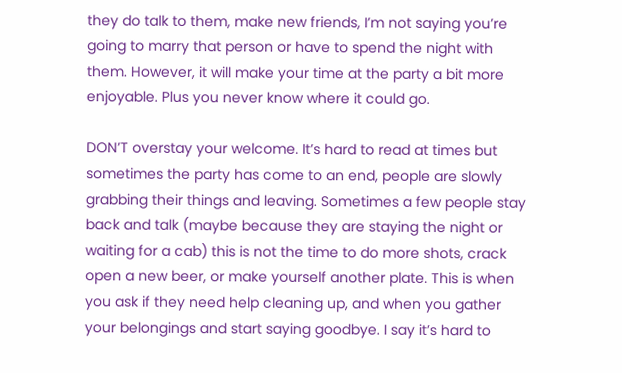they do talk to them, make new friends, I’m not saying you’re going to marry that person or have to spend the night with them. However, it will make your time at the party a bit more enjoyable. Plus you never know where it could go.

DON’T overstay your welcome. It’s hard to read at times but sometimes the party has come to an end, people are slowly grabbing their things and leaving. Sometimes a few people stay back and talk (maybe because they are staying the night or waiting for a cab) this is not the time to do more shots, crack open a new beer, or make yourself another plate. This is when you ask if they need help cleaning up, and when you gather your belongings and start saying goodbye. I say it’s hard to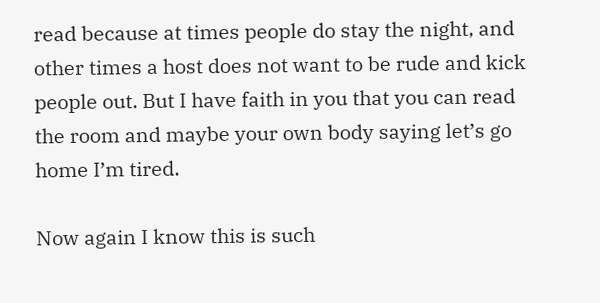read because at times people do stay the night, and other times a host does not want to be rude and kick people out. But I have faith in you that you can read the room and maybe your own body saying let’s go home I’m tired.

Now again I know this is such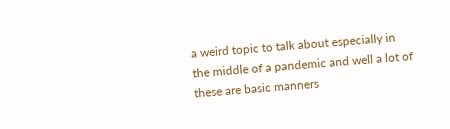a weird topic to talk about especially in the middle of a pandemic and well a lot of these are basic manners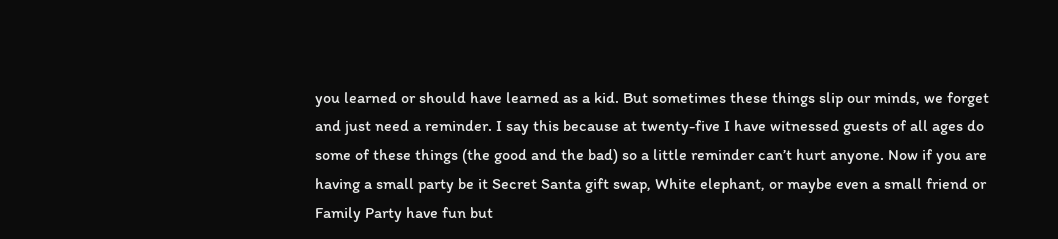you learned or should have learned as a kid. But sometimes these things slip our minds, we forget and just need a reminder. I say this because at twenty-five I have witnessed guests of all ages do some of these things (the good and the bad) so a little reminder can’t hurt anyone. Now if you are having a small party be it Secret Santa gift swap, White elephant, or maybe even a small friend or Family Party have fun but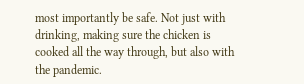most importantly be safe. Not just with drinking, making sure the chicken is cooked all the way through, but also with the pandemic.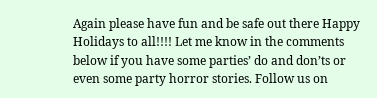Again please have fun and be safe out there Happy Holidays to all!!!! Let me know in the comments below if you have some parties’ do and don’ts or even some party horror stories. Follow us on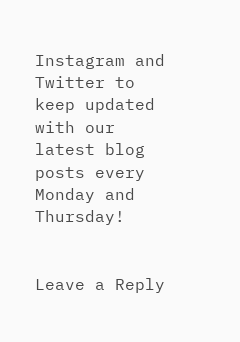Instagram and Twitter to keep updated with our latest blog posts every Monday and Thursday!


Leave a Reply